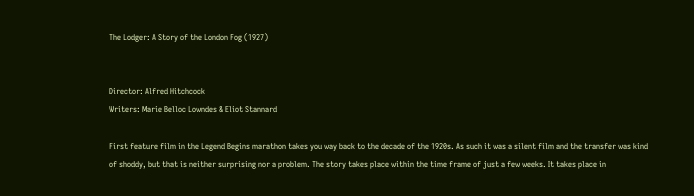The Lodger: A Story of the London Fog (1927)


Director: Alfred Hitchcock
Writers: Marie Belloc Lowndes & Eliot Stannard

First feature film in the Legend Begins marathon takes you way back to the decade of the 1920s. As such it was a silent film and the transfer was kind of shoddy, but that is neither surprising nor a problem. The story takes place within the time frame of just a few weeks. It takes place in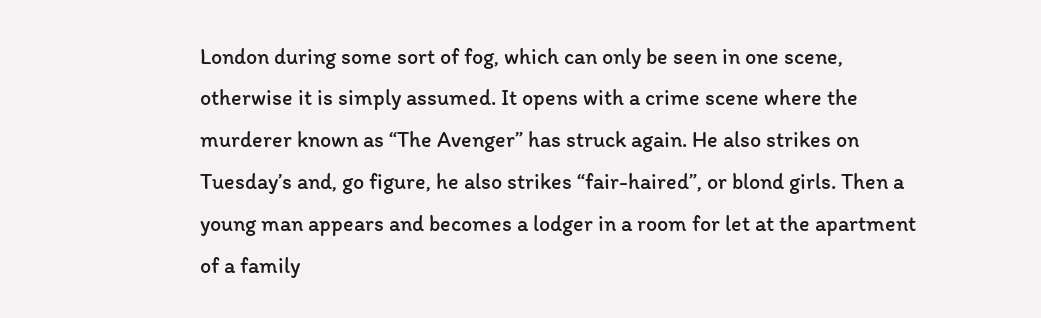London during some sort of fog, which can only be seen in one scene, otherwise it is simply assumed. It opens with a crime scene where the murderer known as “The Avenger” has struck again. He also strikes on Tuesday’s and, go figure, he also strikes “fair-haired”, or blond girls. Then a young man appears and becomes a lodger in a room for let at the apartment of a family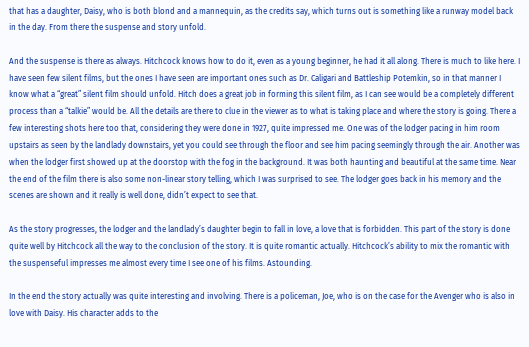that has a daughter, Daisy, who is both blond and a mannequin, as the credits say, which turns out is something like a runway model back in the day. From there the suspense and story unfold.

And the suspense is there as always. Hitchcock knows how to do it, even as a young beginner, he had it all along. There is much to like here. I have seen few silent films, but the ones I have seen are important ones such as Dr. Caligari and Battleship Potemkin, so in that manner I know what a “great” silent film should unfold. Hitch does a great job in forming this silent film, as I can see would be a completely different process than a “talkie” would be. All the details are there to clue in the viewer as to what is taking place and where the story is going. There a few interesting shots here too that, considering they were done in 1927, quite impressed me. One was of the lodger pacing in him room upstairs as seen by the landlady downstairs, yet you could see through the floor and see him pacing seemingly through the air. Another was when the lodger first showed up at the doorstop with the fog in the background. It was both haunting and beautiful at the same time. Near the end of the film there is also some non-linear story telling, which I was surprised to see. The lodger goes back in his memory and the scenes are shown and it really is well done, didn’t expect to see that.

As the story progresses, the lodger and the landlady’s daughter begin to fall in love, a love that is forbidden. This part of the story is done quite well by Hitchcock all the way to the conclusion of the story. It is quite romantic actually. Hitchcock’s ability to mix the romantic with the suspenseful impresses me almost every time I see one of his films. Astounding.

In the end the story actually was quite interesting and involving. There is a policeman, Joe, who is on the case for the Avenger who is also in love with Daisy. His character adds to the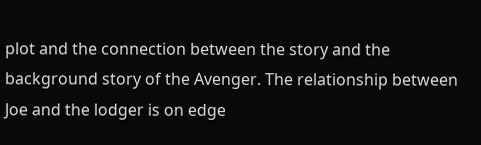plot and the connection between the story and the background story of the Avenger. The relationship between Joe and the lodger is on edge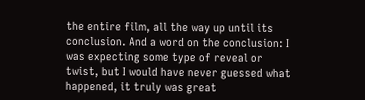the entire film, all the way up until its conclusion. And a word on the conclusion: I was expecting some type of reveal or twist, but I would have never guessed what happened, it truly was great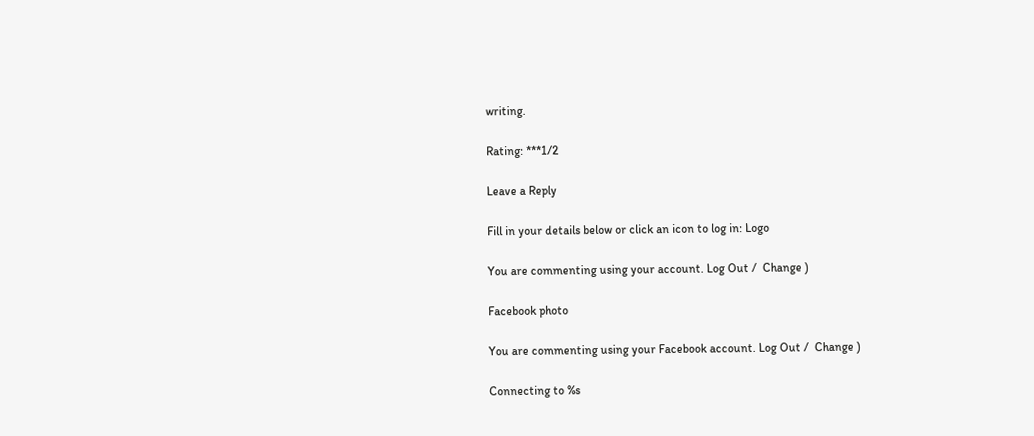writing.

Rating: ***1/2

Leave a Reply

Fill in your details below or click an icon to log in: Logo

You are commenting using your account. Log Out /  Change )

Facebook photo

You are commenting using your Facebook account. Log Out /  Change )

Connecting to %s